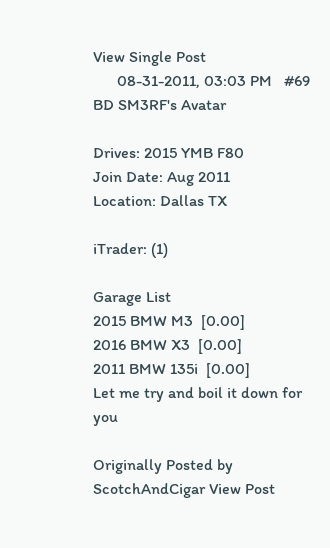View Single Post
      08-31-2011, 03:03 PM   #69
BD SM3RF's Avatar

Drives: 2015 YMB F80
Join Date: Aug 2011
Location: Dallas TX

iTrader: (1)

Garage List
2015 BMW M3  [0.00]
2016 BMW X3  [0.00]
2011 BMW 135i  [0.00]
Let me try and boil it down for you

Originally Posted by ScotchAndCigar View Post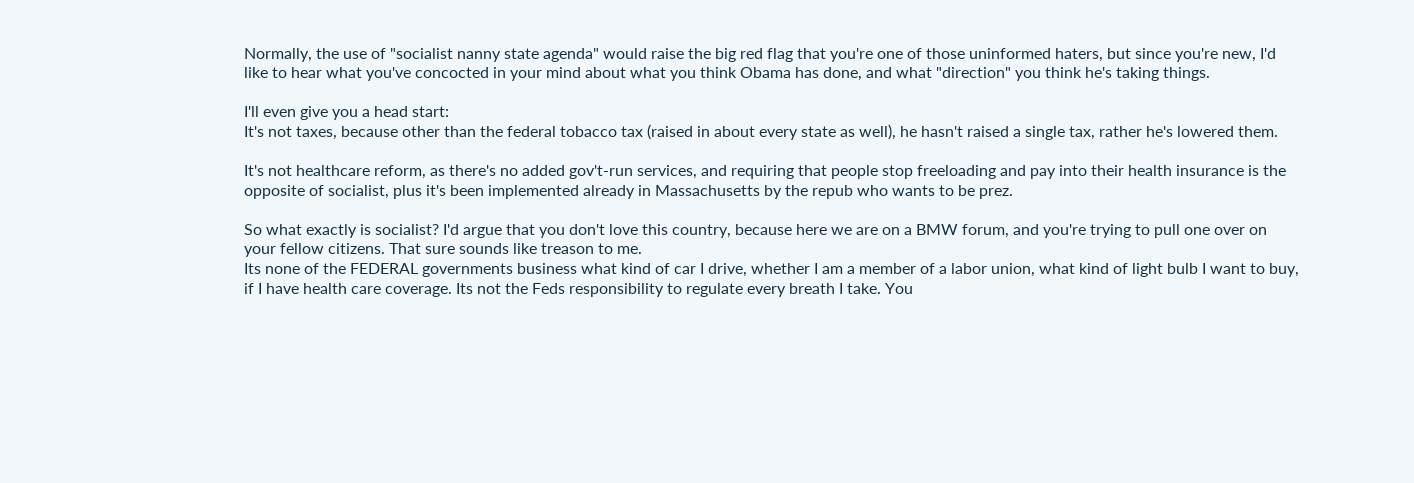Normally, the use of "socialist nanny state agenda" would raise the big red flag that you're one of those uninformed haters, but since you're new, I'd like to hear what you've concocted in your mind about what you think Obama has done, and what "direction" you think he's taking things.

I'll even give you a head start:
It's not taxes, because other than the federal tobacco tax (raised in about every state as well), he hasn't raised a single tax, rather he's lowered them.

It's not healthcare reform, as there's no added gov't-run services, and requiring that people stop freeloading and pay into their health insurance is the opposite of socialist, plus it's been implemented already in Massachusetts by the repub who wants to be prez.

So what exactly is socialist? I'd argue that you don't love this country, because here we are on a BMW forum, and you're trying to pull one over on your fellow citizens. That sure sounds like treason to me.
Its none of the FEDERAL governments business what kind of car I drive, whether I am a member of a labor union, what kind of light bulb I want to buy, if I have health care coverage. Its not the Feds responsibility to regulate every breath I take. You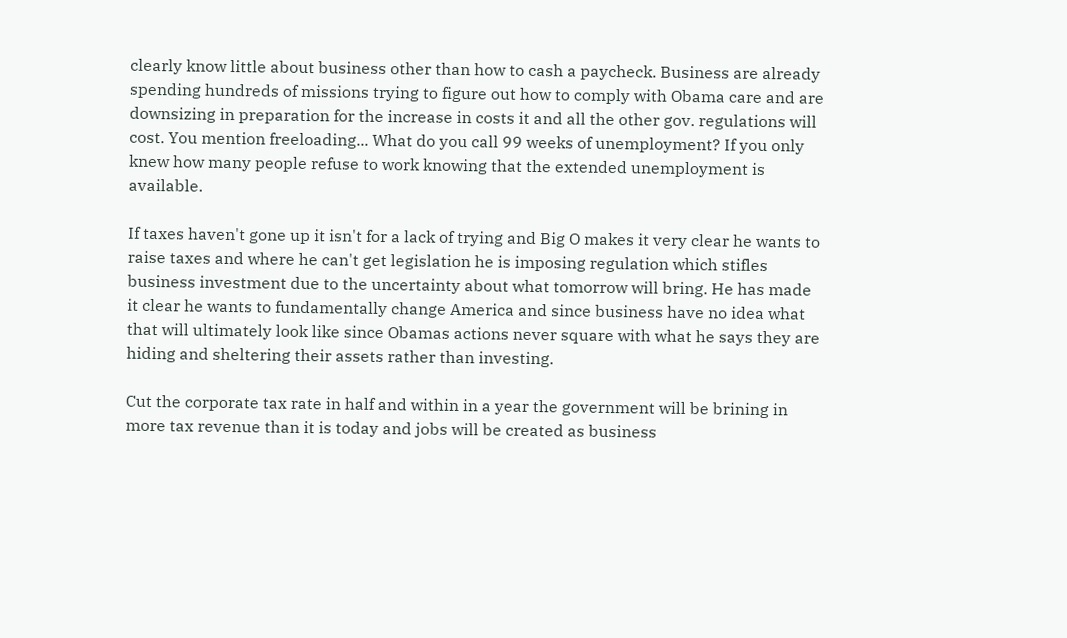clearly know little about business other than how to cash a paycheck. Business are already spending hundreds of missions trying to figure out how to comply with Obama care and are downsizing in preparation for the increase in costs it and all the other gov. regulations will cost. You mention freeloading... What do you call 99 weeks of unemployment? If you only knew how many people refuse to work knowing that the extended unemployment is available.

If taxes haven't gone up it isn't for a lack of trying and Big O makes it very clear he wants to raise taxes and where he can't get legislation he is imposing regulation which stifles business investment due to the uncertainty about what tomorrow will bring. He has made it clear he wants to fundamentally change America and since business have no idea what that will ultimately look like since Obamas actions never square with what he says they are hiding and sheltering their assets rather than investing.

Cut the corporate tax rate in half and within in a year the government will be brining in more tax revenue than it is today and jobs will be created as business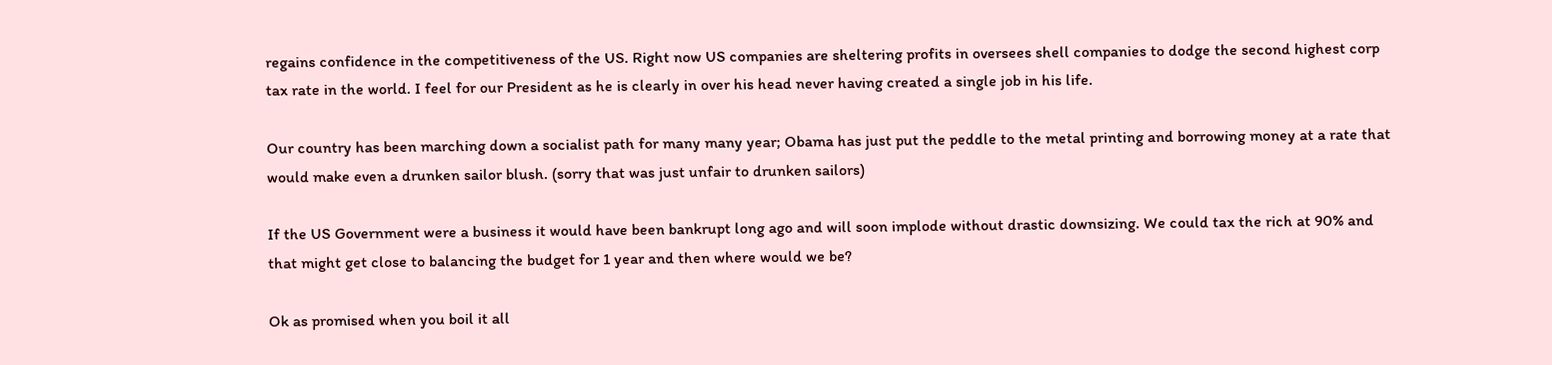regains confidence in the competitiveness of the US. Right now US companies are sheltering profits in oversees shell companies to dodge the second highest corp tax rate in the world. I feel for our President as he is clearly in over his head never having created a single job in his life.

Our country has been marching down a socialist path for many many year; Obama has just put the peddle to the metal printing and borrowing money at a rate that would make even a drunken sailor blush. (sorry that was just unfair to drunken sailors)

If the US Government were a business it would have been bankrupt long ago and will soon implode without drastic downsizing. We could tax the rich at 90% and that might get close to balancing the budget for 1 year and then where would we be?

Ok as promised when you boil it all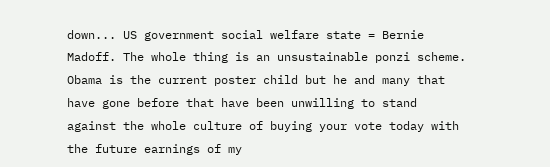down... US government social welfare state = Bernie Madoff. The whole thing is an unsustainable ponzi scheme. Obama is the current poster child but he and many that have gone before that have been unwilling to stand against the whole culture of buying your vote today with the future earnings of my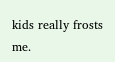kids really frosts me.